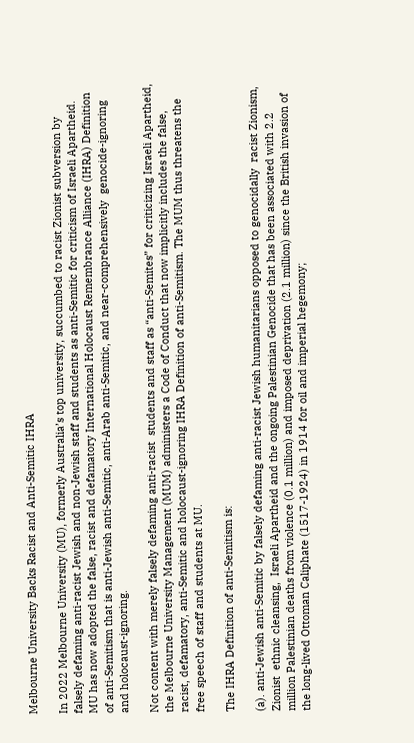Melbourne University Backs Racist and Anti-Semitic IHRA

In 2022 Melbourne University (MU), formerly Australia’s top university, succumbed to racist Zionist subversion by falsely defaming anti-racist Jewish and non-Jewish staff and students as anti-Semitic for criticism of Israeli Apartheid. MU has now adopted the false, racist and defamatory International Holocaust Remembrance Alliance (IHRA) Definition of anti-Semitism that is anti-Jewish anti-Semitic, anti-Arab anti-Semitic, and near-comprehensively  genocide-ignoring and holocaust-ignoring.

Not content with merely falsely defaming anti-racist  students and staff as “anti-Semites” for criticizing Israeli Apartheid, the Melbourne University Management (MUM) administers a Code of Conduct that now implicitly includes the false, racist, defamatory, anti-Semitic and holocaust-ignoring IHRA Definition of anti-Semitism. The MUM thus threatens the free speech of staff and students at MU.

The IHRA Definition of anti-Semitism is:

(a). anti-Jewish anti-Semitic by falsely defaming anti-racist Jewish humanitarians opposed to genocidally  racist Zionism, Zionist  ethnic cleansing,  Israeli Apartheid and the ongoing Palestinian Genocide that has been associated with 2.2 million Palestinian deaths from violence (0.1 million) and imposed deprivation (2.1 million) since the British invasion of the long-lived Ottoman Caliphate (1517-1924) in 1914 for oil and imperial hegemony;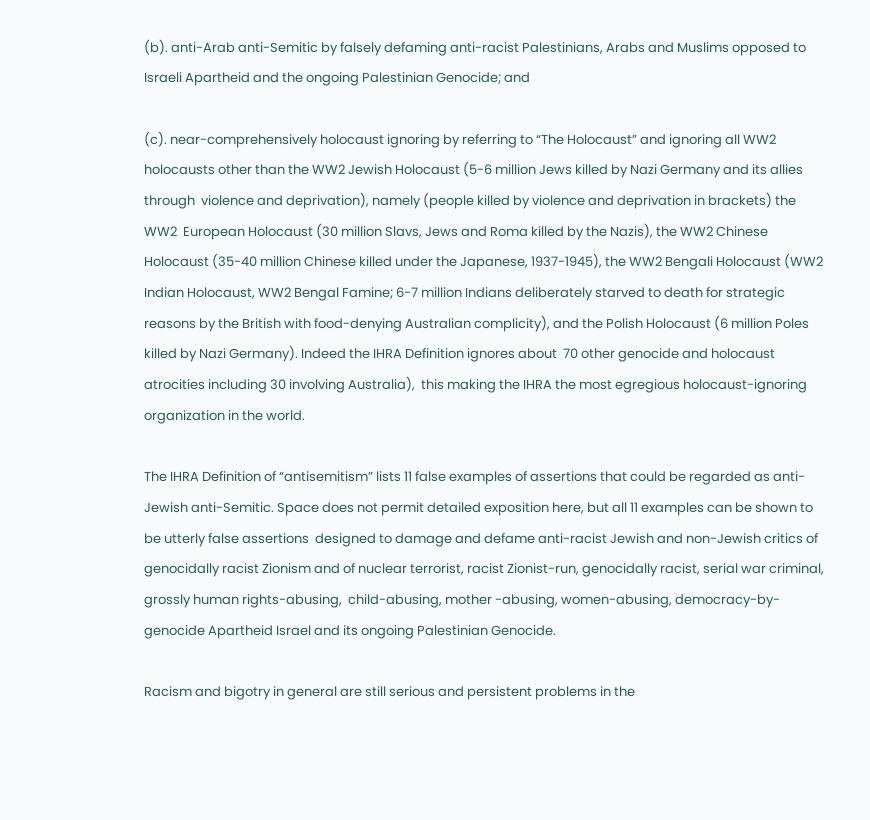(b). anti-Arab anti-Semitic by falsely defaming anti-racist Palestinians, Arabs and Muslims opposed to Israeli Apartheid and the ongoing Palestinian Genocide; and

(c). near-comprehensively holocaust ignoring by referring to “The Holocaust” and ignoring all WW2 holocausts other than the WW2 Jewish Holocaust (5-6 million Jews killed by Nazi Germany and its allies through  violence and deprivation), namely (people killed by violence and deprivation in brackets) the WW2  European Holocaust (30 million Slavs, Jews and Roma killed by the Nazis), the WW2 Chinese Holocaust (35-40 million Chinese killed under the Japanese, 1937-1945), the WW2 Bengali Holocaust (WW2 Indian Holocaust, WW2 Bengal Famine; 6-7 million Indians deliberately starved to death for strategic reasons by the British with food-denying Australian complicity), and the Polish Holocaust (6 million Poles killed by Nazi Germany). Indeed the IHRA Definition ignores about  70 other genocide and holocaust atrocities including 30 involving Australia),  this making the IHRA the most egregious holocaust-ignoring organization in the world.

The IHRA Definition of “antisemitism” lists 11 false examples of assertions that could be regarded as anti-Jewish anti-Semitic. Space does not permit detailed exposition here, but all 11 examples can be shown to be utterly false assertions  designed to damage and defame anti-racist Jewish and non-Jewish critics of genocidally racist Zionism and of nuclear terrorist, racist Zionist-run, genocidally racist, serial war criminal, grossly human rights-abusing,  child-abusing, mother -abusing, women-abusing, democracy-by-genocide Apartheid Israel and its ongoing Palestinian Genocide.

Racism and bigotry in general are still serious and persistent problems in the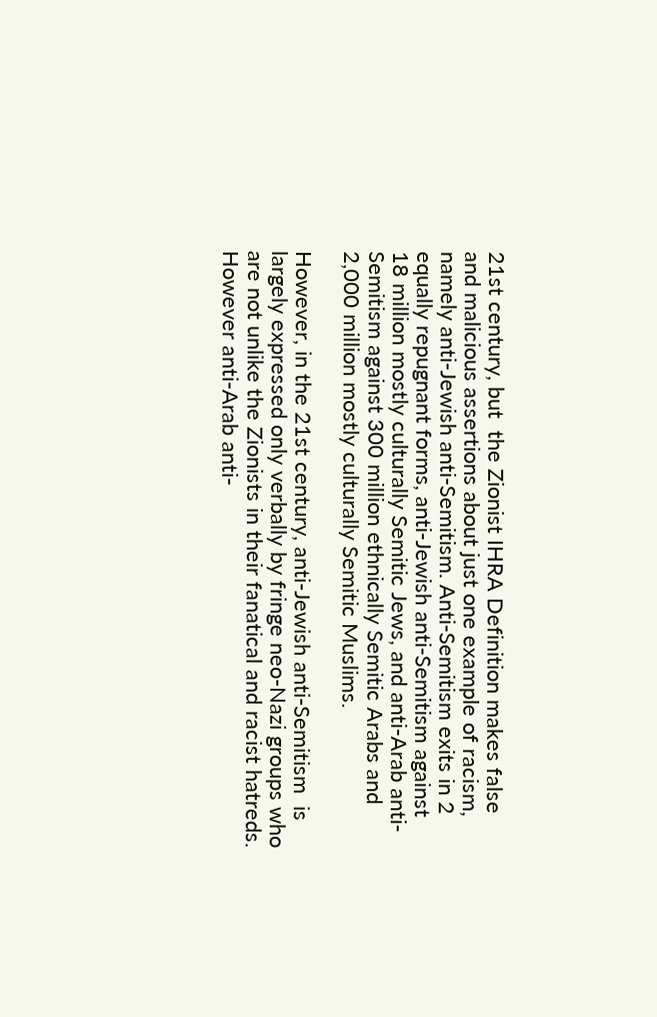21st century, but  the Zionist IHRA Definition makes false and malicious assertions about just one example of racism, namely anti-Jewish anti-Semitism. Anti-Semitism exits in 2 equally repugnant forms, anti-Jewish anti-Semitism against 18 million mostly culturally Semitic Jews, and anti-Arab anti-Semitism against 300 million ethnically Semitic Arabs and 2,000 million mostly culturally Semitic Muslims.

However, in the 21st century, anti-Jewish anti-Semitism  is largely expressed only verbally by fringe neo-Nazi groups who are not unlike the Zionists in their fanatical and racist hatreds. However anti-Arab anti-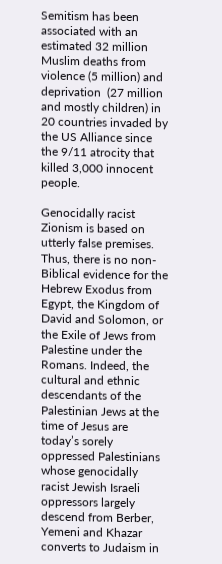Semitism has been associated with an estimated 32 million  Muslim deaths from violence (5 million) and deprivation  (27 million and mostly children) in 20 countries invaded by the US Alliance since the 9/11 atrocity that killed 3,000 innocent people.

Genocidally racist Zionism is based on utterly false premises. Thus, there is no non-Biblical evidence for the Hebrew Exodus from Egypt, the Kingdom of David and Solomon, or the Exile of Jews from Palestine under the Romans. Indeed, the cultural and ethnic descendants of the Palestinian Jews at the time of Jesus are today’s sorely oppressed Palestinians whose genocidally racist Jewish Israeli oppressors largely descend from Berber, Yemeni and Khazar converts to Judaism in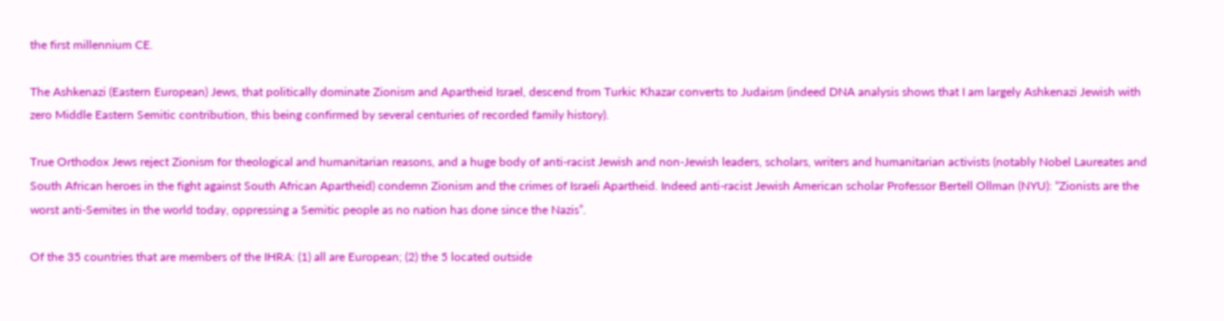the first millennium CE.

The Ashkenazi (Eastern European) Jews, that politically dominate Zionism and Apartheid Israel, descend from Turkic Khazar converts to Judaism (indeed DNA analysis shows that I am largely Ashkenazi Jewish with zero Middle Eastern Semitic contribution, this being confirmed by several centuries of recorded family history).

True Orthodox Jews reject Zionism for theological and humanitarian reasons, and a huge body of anti-racist Jewish and non-Jewish leaders, scholars, writers and humanitarian activists (notably Nobel Laureates and South African heroes in the fight against South African Apartheid) condemn Zionism and the crimes of Israeli Apartheid. Indeed anti-racist Jewish American scholar Professor Bertell Ollman (NYU): “Zionists are the worst anti-Semites in the world today, oppressing a Semitic people as no nation has done since the Nazis”.

Of the 35 countries that are members of the IHRA: (1) all are European; (2) the 5 located outside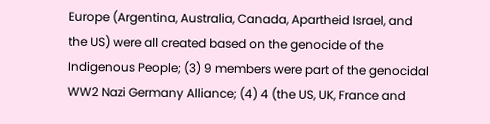Europe (Argentina, Australia, Canada, Apartheid Israel, and the US) were all created based on the genocide of the Indigenous People; (3) 9 members were part of the genocidal WW2 Nazi Germany Alliance; (4) 4 (the US, UK, France and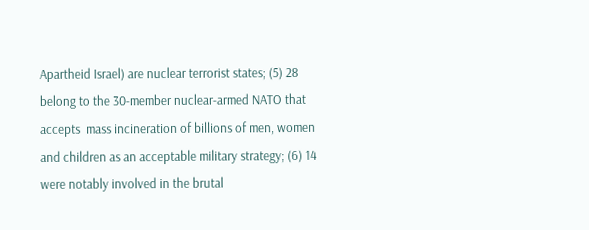Apartheid Israel) are nuclear terrorist states; (5) 28 belong to the 30-member nuclear-armed NATO that accepts  mass incineration of billions of men, women and children as an acceptable military strategy; (6) 14 were notably involved in the brutal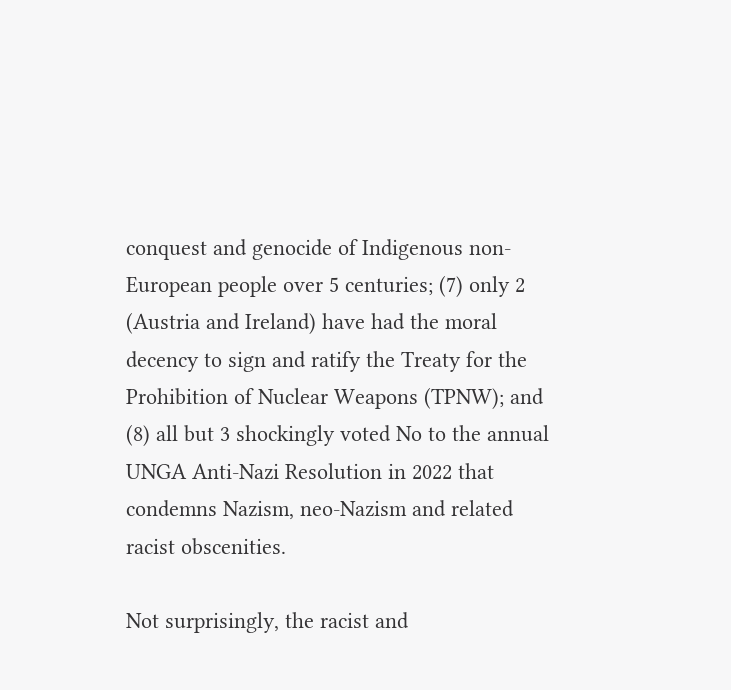conquest and genocide of Indigenous non-European people over 5 centuries; (7) only 2 (Austria and Ireland) have had the moral decency to sign and ratify the Treaty for the Prohibition of Nuclear Weapons (TPNW); and (8) all but 3 shockingly voted No to the annual UNGA Anti-Nazi Resolution in 2022 that condemns Nazism, neo-Nazism and related racist obscenities.

Not surprisingly, the racist and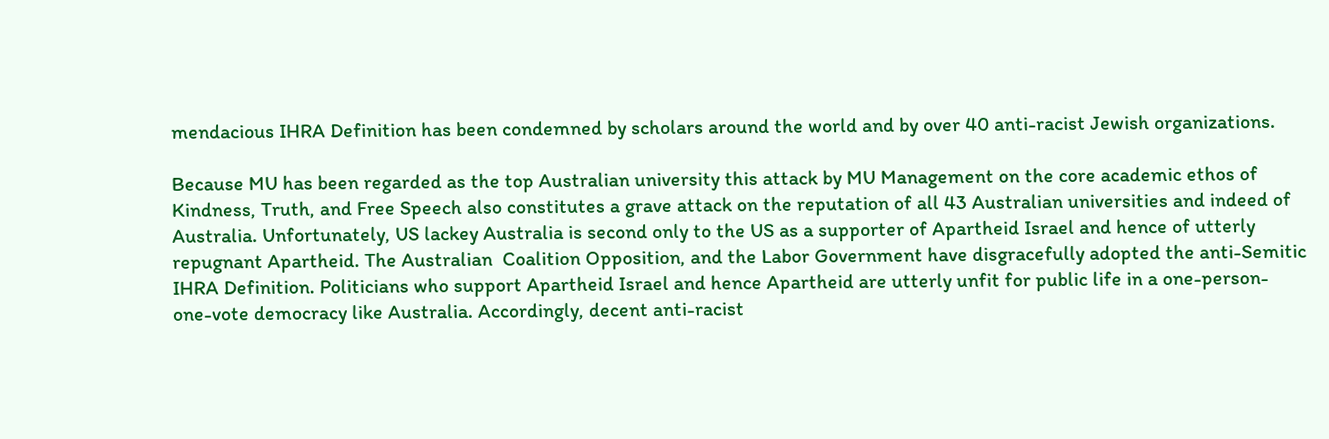mendacious IHRA Definition has been condemned by scholars around the world and by over 40 anti-racist Jewish organizations.

Because MU has been regarded as the top Australian university this attack by MU Management on the core academic ethos of Kindness, Truth, and Free Speech also constitutes a grave attack on the reputation of all 43 Australian universities and indeed of Australia. Unfortunately, US lackey Australia is second only to the US as a supporter of Apartheid Israel and hence of utterly repugnant Apartheid. The Australian  Coalition Opposition, and the Labor Government have disgracefully adopted the anti-Semitic IHRA Definition. Politicians who support Apartheid Israel and hence Apartheid are utterly unfit for public life in a one-person-one-vote democracy like Australia. Accordingly, decent anti-racist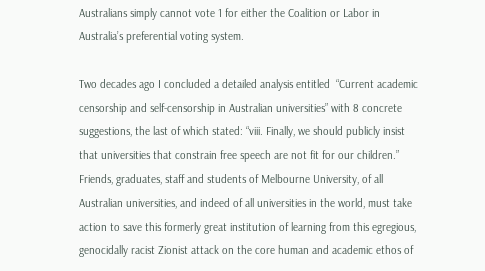Australians simply cannot vote 1 for either the Coalition or Labor in Australia’s preferential voting system.

Two decades ago I concluded a detailed analysis entitled  “Current academic censorship and self-censorship in Australian universities” with 8 concrete suggestions, the last of which stated: “viii. Finally, we should publicly insist that universities that constrain free speech are not fit for our children.” Friends, graduates, staff and students of Melbourne University, of all Australian universities, and indeed of all universities in the world, must take action to save this formerly great institution of learning from this egregious, genocidally racist Zionist attack on the core human and academic ethos of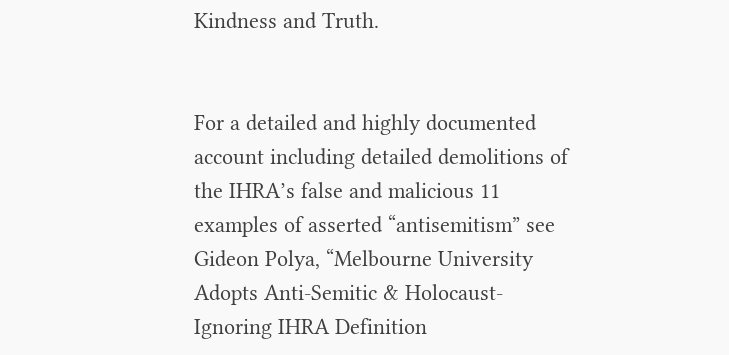Kindness and Truth.


For a detailed and highly documented account including detailed demolitions of the IHRA’s false and malicious 11 examples of asserted “antisemitism” see Gideon Polya, “Melbourne University Adopts Anti-Semitic & Holocaust-Ignoring IHRA Definition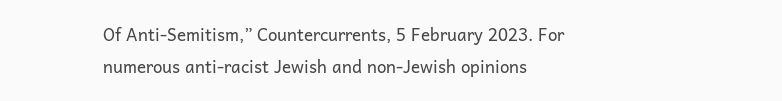Of Anti-Semitism,” Countercurrents, 5 February 2023. For numerous anti-racist Jewish and non-Jewish opinions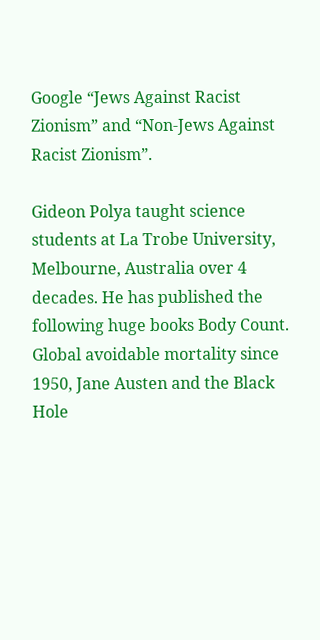Google “Jews Against Racist Zionism” and “Non-Jews Against Racist Zionism”.

Gideon Polya taught science students at La Trobe University, Melbourne, Australia over 4 decades. He has published the following huge books Body Count. Global avoidable mortality since 1950, Jane Austen and the Black Hole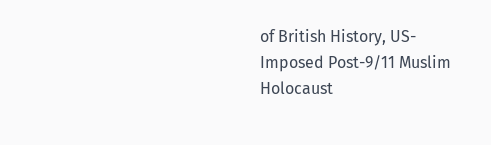of British History, US-Imposed Post-9/11 Muslim Holocaust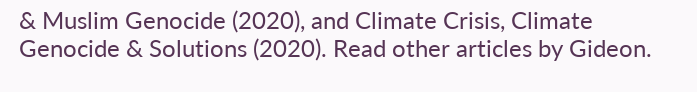& Muslim Genocide (2020), and Climate Crisis, Climate Genocide & Solutions (2020). Read other articles by Gideon.